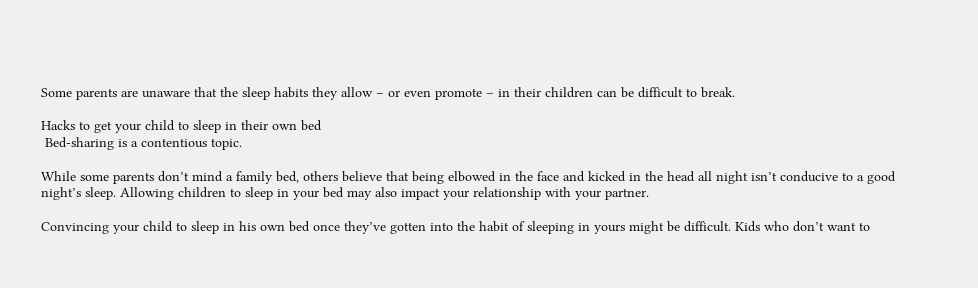Some parents are unaware that the sleep habits they allow – or even promote – in their children can be difficult to break.

Hacks to get your child to sleep in their own bed
 Bed-sharing is a contentious topic.

While some parents don’t mind a family bed, others believe that being elbowed in the face and kicked in the head all night isn’t conducive to a good night’s sleep. Allowing children to sleep in your bed may also impact your relationship with your partner.

Convincing your child to sleep in his own bed once they’ve gotten into the habit of sleeping in yours might be difficult. Kids who don’t want to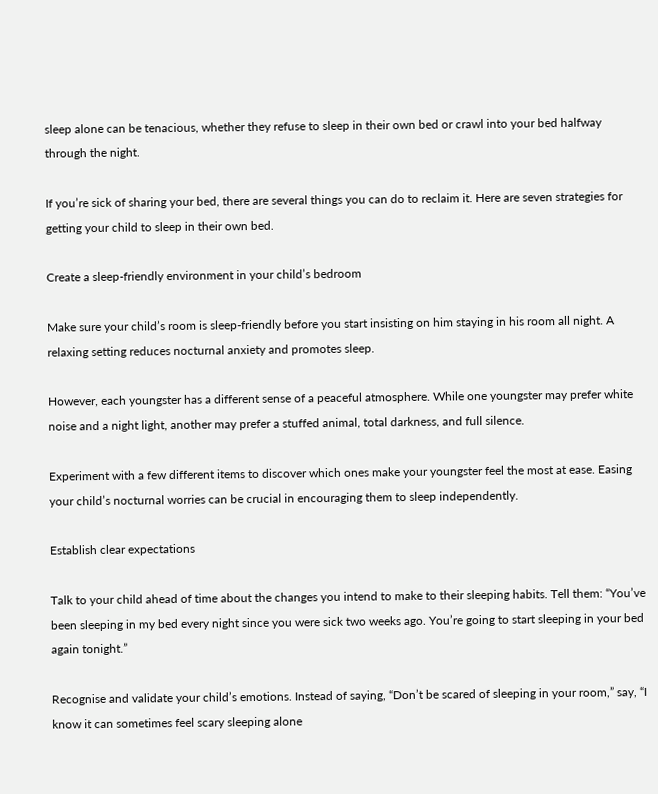sleep alone can be tenacious, whether they refuse to sleep in their own bed or crawl into your bed halfway through the night.

If you’re sick of sharing your bed, there are several things you can do to reclaim it. Here are seven strategies for getting your child to sleep in their own bed.

Create a sleep-friendly environment in your child’s bedroom

Make sure your child’s room is sleep-friendly before you start insisting on him staying in his room all night. A relaxing setting reduces nocturnal anxiety and promotes sleep.

However, each youngster has a different sense of a peaceful atmosphere. While one youngster may prefer white noise and a night light, another may prefer a stuffed animal, total darkness, and full silence.

Experiment with a few different items to discover which ones make your youngster feel the most at ease. Easing your child’s nocturnal worries can be crucial in encouraging them to sleep independently.

Establish clear expectations

Talk to your child ahead of time about the changes you intend to make to their sleeping habits. Tell them: “You’ve been sleeping in my bed every night since you were sick two weeks ago. You’re going to start sleeping in your bed again tonight.”

Recognise and validate your child’s emotions. Instead of saying, “Don’t be scared of sleeping in your room,” say, “I know it can sometimes feel scary sleeping alone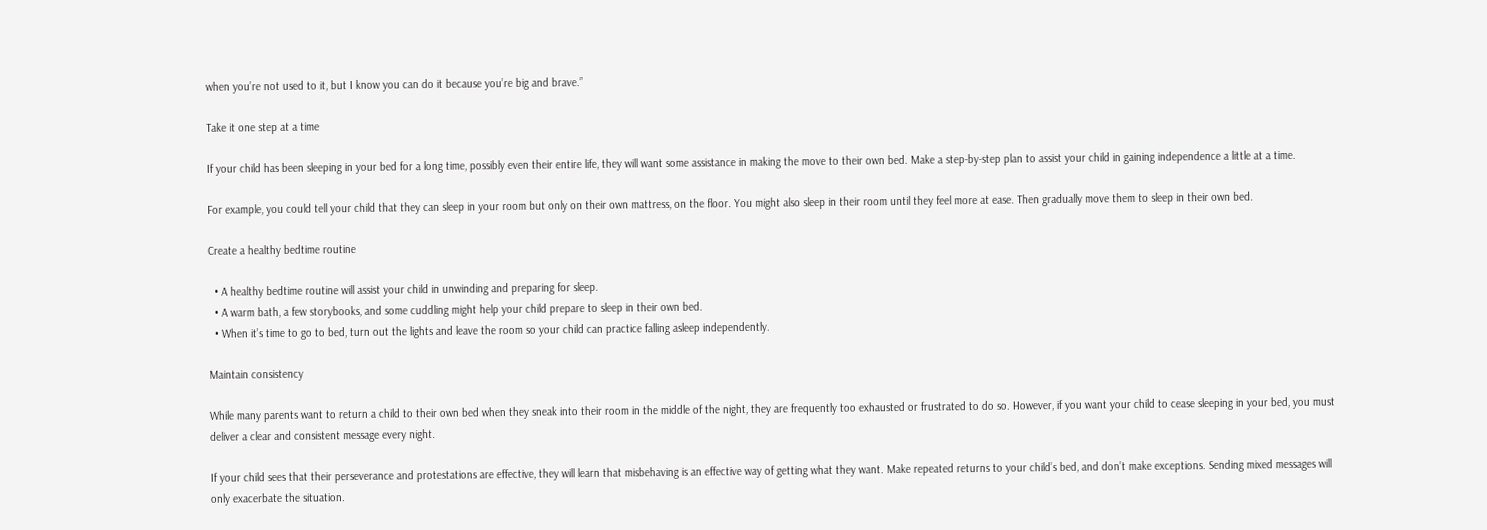when you’re not used to it, but I know you can do it because you’re big and brave.”

Take it one step at a time

If your child has been sleeping in your bed for a long time, possibly even their entire life, they will want some assistance in making the move to their own bed. Make a step-by-step plan to assist your child in gaining independence a little at a time.

For example, you could tell your child that they can sleep in your room but only on their own mattress, on the floor. You might also sleep in their room until they feel more at ease. Then gradually move them to sleep in their own bed.

Create a healthy bedtime routine

  • A healthy bedtime routine will assist your child in unwinding and preparing for sleep.
  • A warm bath, a few storybooks, and some cuddling might help your child prepare to sleep in their own bed.
  • When it’s time to go to bed, turn out the lights and leave the room so your child can practice falling asleep independently.

Maintain consistency

While many parents want to return a child to their own bed when they sneak into their room in the middle of the night, they are frequently too exhausted or frustrated to do so. However, if you want your child to cease sleeping in your bed, you must deliver a clear and consistent message every night.

If your child sees that their perseverance and protestations are effective, they will learn that misbehaving is an effective way of getting what they want. Make repeated returns to your child’s bed, and don’t make exceptions. Sending mixed messages will only exacerbate the situation.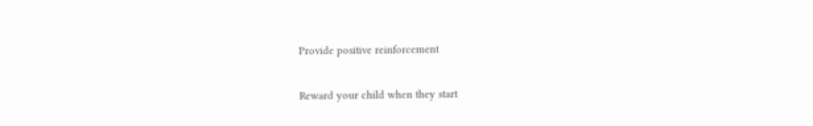Provide positive reinforcement

Reward your child when they start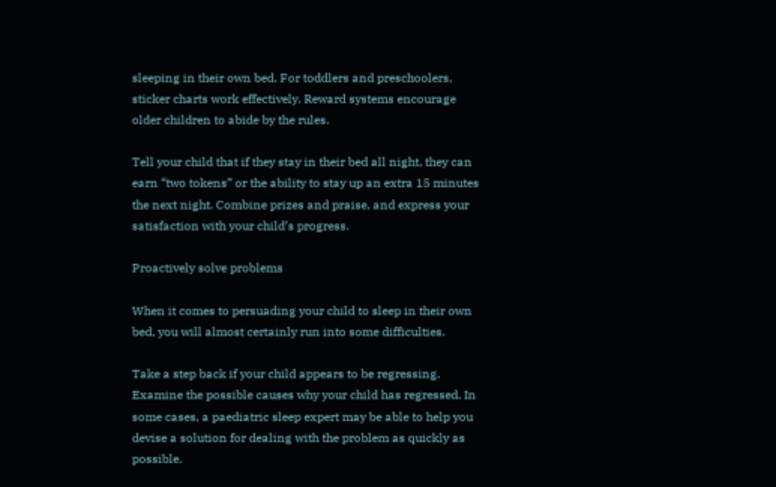sleeping in their own bed. For toddlers and preschoolers, sticker charts work effectively. Reward systems encourage older children to abide by the rules.

Tell your child that if they stay in their bed all night, they can earn “two tokens” or the ability to stay up an extra 15 minutes the next night. Combine prizes and praise, and express your satisfaction with your child’s progress.

Proactively solve problems

When it comes to persuading your child to sleep in their own bed, you will almost certainly run into some difficulties.

Take a step back if your child appears to be regressing. Examine the possible causes why your child has regressed. In some cases, a paediatric sleep expert may be able to help you devise a solution for dealing with the problem as quickly as possible.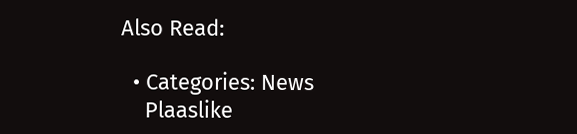Also Read:

  • Categories: News
    Plaaslike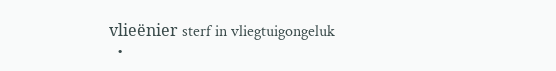vlieënier sterf in vliegtuigongeluk
  •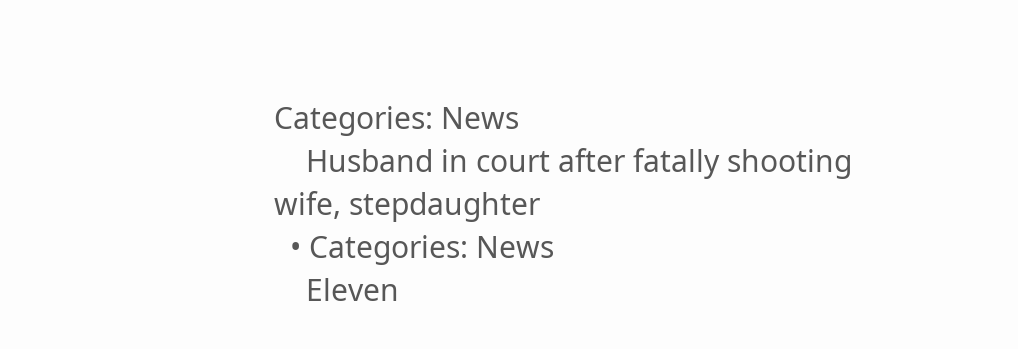Categories: News
    Husband in court after fatally shooting wife, stepdaughter
  • Categories: News
    Eleven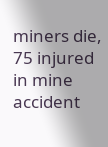miners die, 75 injured in mine accident